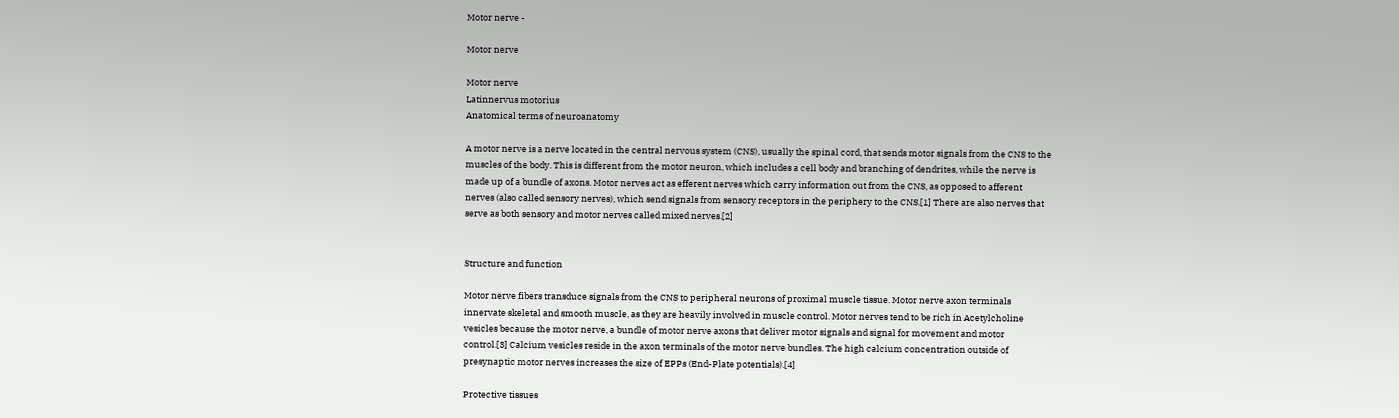Motor nerve -

Motor nerve

Motor nerve
Latinnervus motorius
Anatomical terms of neuroanatomy

A motor nerve is a nerve located in the central nervous system (CNS), usually the spinal cord, that sends motor signals from the CNS to the muscles of the body. This is different from the motor neuron, which includes a cell body and branching of dendrites, while the nerve is made up of a bundle of axons. Motor nerves act as efferent nerves which carry information out from the CNS, as opposed to afferent nerves (also called sensory nerves), which send signals from sensory receptors in the periphery to the CNS.[1] There are also nerves that serve as both sensory and motor nerves called mixed nerves.[2]


Structure and function

Motor nerve fibers transduce signals from the CNS to peripheral neurons of proximal muscle tissue. Motor nerve axon terminals innervate skeletal and smooth muscle, as they are heavily involved in muscle control. Motor nerves tend to be rich in Acetylcholine vesicles because the motor nerve, a bundle of motor nerve axons that deliver motor signals and signal for movement and motor control.[3] Calcium vesicles reside in the axon terminals of the motor nerve bundles. The high calcium concentration outside of presynaptic motor nerves increases the size of EPPs (End-Plate potentials).[4]

Protective tissues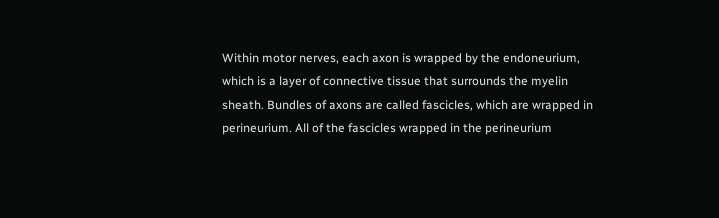Within motor nerves, each axon is wrapped by the endoneurium, which is a layer of connective tissue that surrounds the myelin sheath. Bundles of axons are called fascicles, which are wrapped in perineurium. All of the fascicles wrapped in the perineurium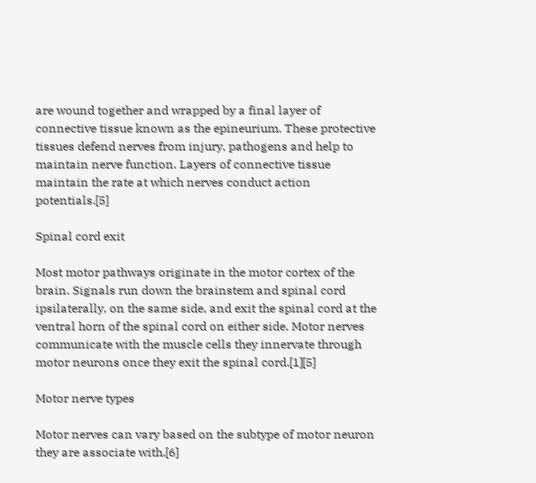are wound together and wrapped by a final layer of connective tissue known as the epineurium. These protective tissues defend nerves from injury, pathogens and help to maintain nerve function. Layers of connective tissue maintain the rate at which nerves conduct action potentials.[5]

Spinal cord exit

Most motor pathways originate in the motor cortex of the brain. Signals run down the brainstem and spinal cord ipsilaterally, on the same side, and exit the spinal cord at the ventral horn of the spinal cord on either side. Motor nerves communicate with the muscle cells they innervate through motor neurons once they exit the spinal cord.[1][5]

Motor nerve types

Motor nerves can vary based on the subtype of motor neuron they are associate with.[6]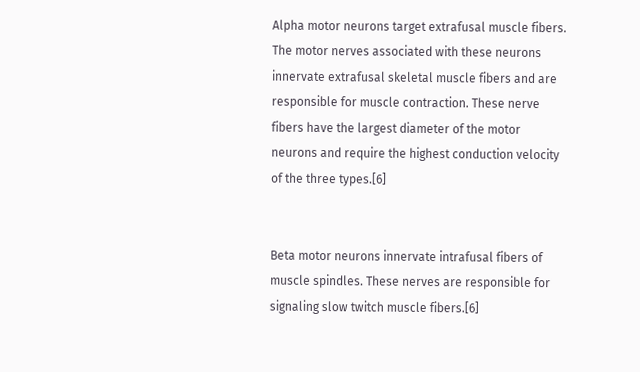Alpha motor neurons target extrafusal muscle fibers. The motor nerves associated with these neurons innervate extrafusal skeletal muscle fibers and are responsible for muscle contraction. These nerve fibers have the largest diameter of the motor neurons and require the highest conduction velocity of the three types.[6]


Beta motor neurons innervate intrafusal fibers of muscle spindles. These nerves are responsible for signaling slow twitch muscle fibers.[6]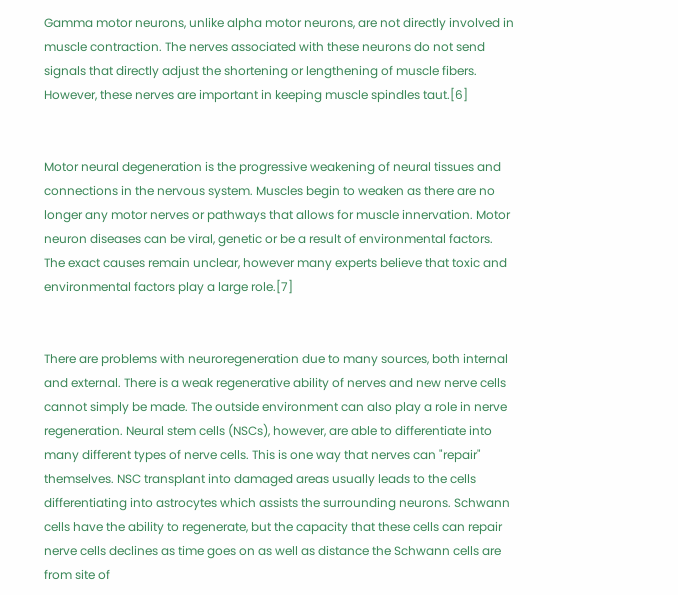Gamma motor neurons, unlike alpha motor neurons, are not directly involved in muscle contraction. The nerves associated with these neurons do not send signals that directly adjust the shortening or lengthening of muscle fibers. However, these nerves are important in keeping muscle spindles taut.[6]


Motor neural degeneration is the progressive weakening of neural tissues and connections in the nervous system. Muscles begin to weaken as there are no longer any motor nerves or pathways that allows for muscle innervation. Motor neuron diseases can be viral, genetic or be a result of environmental factors. The exact causes remain unclear, however many experts believe that toxic and environmental factors play a large role.[7]


There are problems with neuroregeneration due to many sources, both internal and external. There is a weak regenerative ability of nerves and new nerve cells cannot simply be made. The outside environment can also play a role in nerve regeneration. Neural stem cells (NSCs), however, are able to differentiate into many different types of nerve cells. This is one way that nerves can "repair" themselves. NSC transplant into damaged areas usually leads to the cells differentiating into astrocytes which assists the surrounding neurons. Schwann cells have the ability to regenerate, but the capacity that these cells can repair nerve cells declines as time goes on as well as distance the Schwann cells are from site of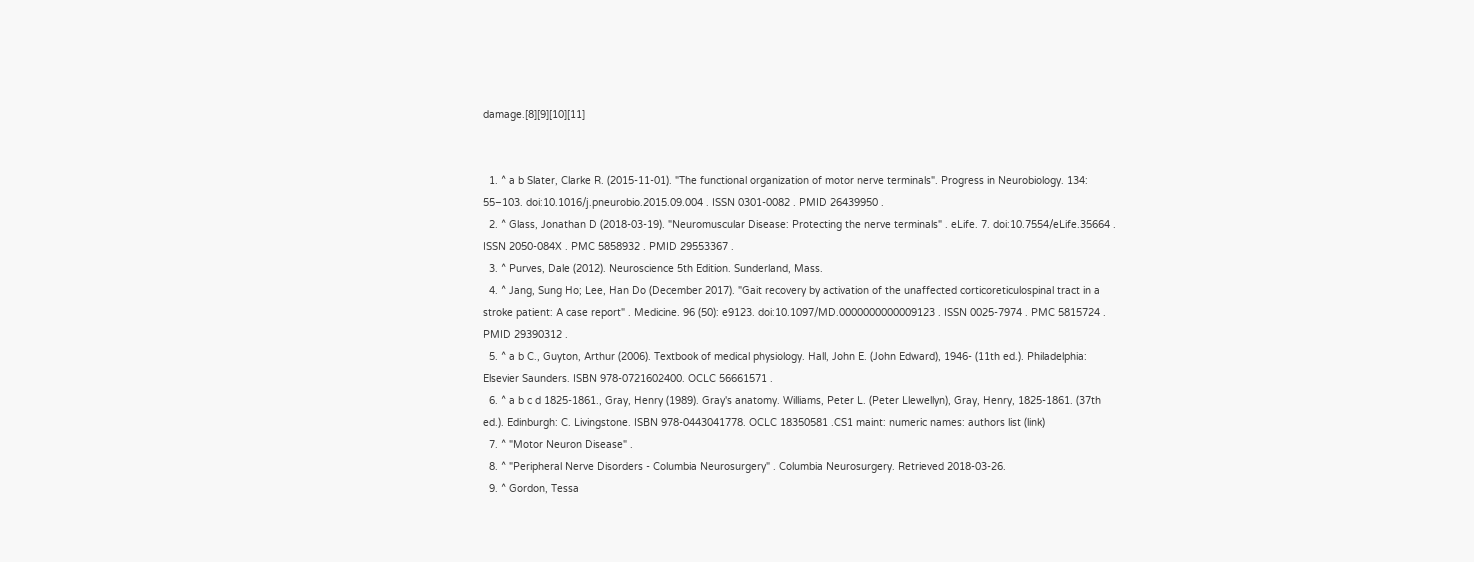damage.[8][9][10][11]


  1. ^ a b Slater, Clarke R. (2015-11-01). "The functional organization of motor nerve terminals". Progress in Neurobiology. 134: 55–103. doi:10.1016/j.pneurobio.2015.09.004 . ISSN 0301-0082 . PMID 26439950 .
  2. ^ Glass, Jonathan D (2018-03-19). "Neuromuscular Disease: Protecting the nerve terminals" . eLife. 7. doi:10.7554/eLife.35664 . ISSN 2050-084X . PMC 5858932 . PMID 29553367 .
  3. ^ Purves, Dale (2012). Neuroscience 5th Edition. Sunderland, Mass.
  4. ^ Jang, Sung Ho; Lee, Han Do (December 2017). "Gait recovery by activation of the unaffected corticoreticulospinal tract in a stroke patient: A case report" . Medicine. 96 (50): e9123. doi:10.1097/MD.0000000000009123 . ISSN 0025-7974 . PMC 5815724 . PMID 29390312 .
  5. ^ a b C., Guyton, Arthur (2006). Textbook of medical physiology. Hall, John E. (John Edward), 1946- (11th ed.). Philadelphia: Elsevier Saunders. ISBN 978-0721602400. OCLC 56661571 .
  6. ^ a b c d 1825-1861., Gray, Henry (1989). Gray's anatomy. Williams, Peter L. (Peter Llewellyn), Gray, Henry, 1825-1861. (37th ed.). Edinburgh: C. Livingstone. ISBN 978-0443041778. OCLC 18350581 .CS1 maint: numeric names: authors list (link)
  7. ^ "Motor Neuron Disease" .
  8. ^ "Peripheral Nerve Disorders - Columbia Neurosurgery" . Columbia Neurosurgery. Retrieved 2018-03-26.
  9. ^ Gordon, Tessa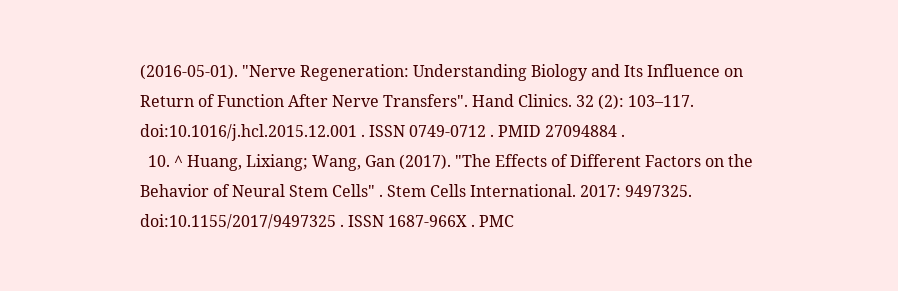(2016-05-01). "Nerve Regeneration: Understanding Biology and Its Influence on Return of Function After Nerve Transfers". Hand Clinics. 32 (2): 103–117. doi:10.1016/j.hcl.2015.12.001 . ISSN 0749-0712 . PMID 27094884 .
  10. ^ Huang, Lixiang; Wang, Gan (2017). "The Effects of Different Factors on the Behavior of Neural Stem Cells" . Stem Cells International. 2017: 9497325. doi:10.1155/2017/9497325 . ISSN 1687-966X . PMC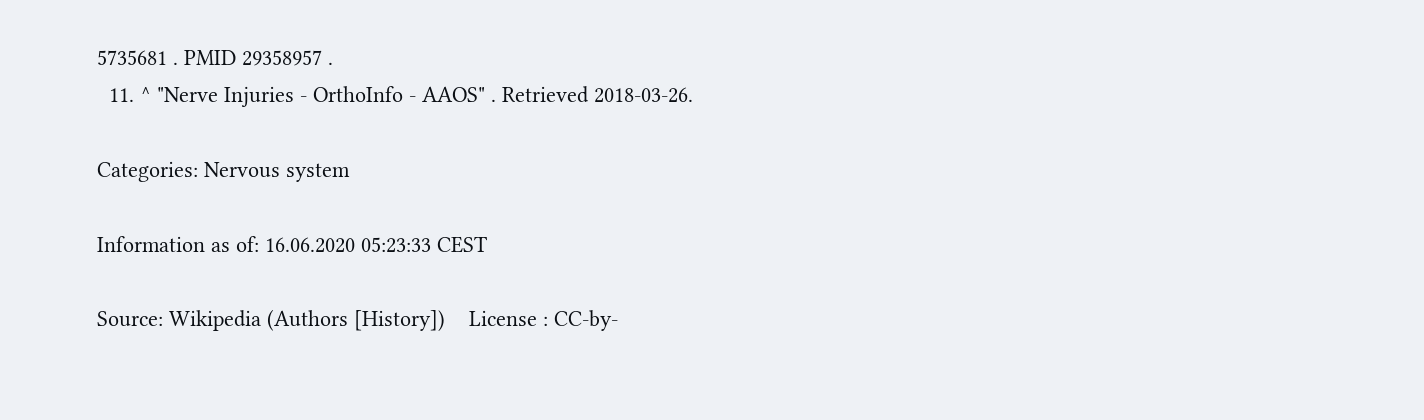5735681 . PMID 29358957 .
  11. ^ "Nerve Injuries - OrthoInfo - AAOS" . Retrieved 2018-03-26.

Categories: Nervous system

Information as of: 16.06.2020 05:23:33 CEST

Source: Wikipedia (Authors [History])    License : CC-by-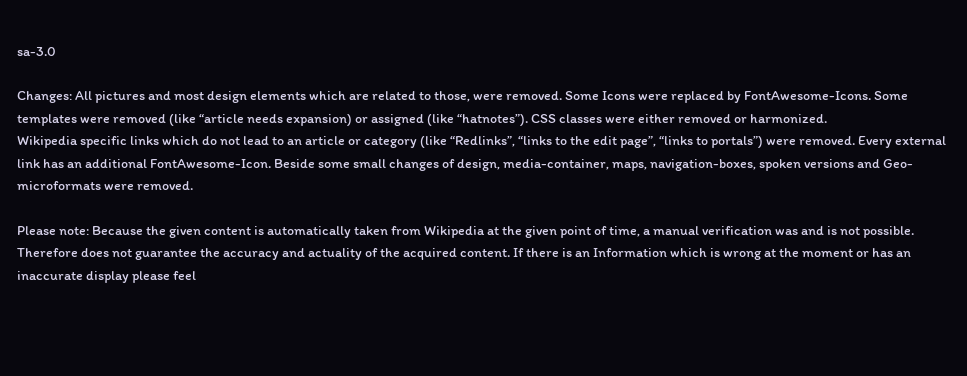sa-3.0

Changes: All pictures and most design elements which are related to those, were removed. Some Icons were replaced by FontAwesome-Icons. Some templates were removed (like “article needs expansion) or assigned (like “hatnotes”). CSS classes were either removed or harmonized.
Wikipedia specific links which do not lead to an article or category (like “Redlinks”, “links to the edit page”, “links to portals”) were removed. Every external link has an additional FontAwesome-Icon. Beside some small changes of design, media-container, maps, navigation-boxes, spoken versions and Geo-microformats were removed.

Please note: Because the given content is automatically taken from Wikipedia at the given point of time, a manual verification was and is not possible. Therefore does not guarantee the accuracy and actuality of the acquired content. If there is an Information which is wrong at the moment or has an inaccurate display please feel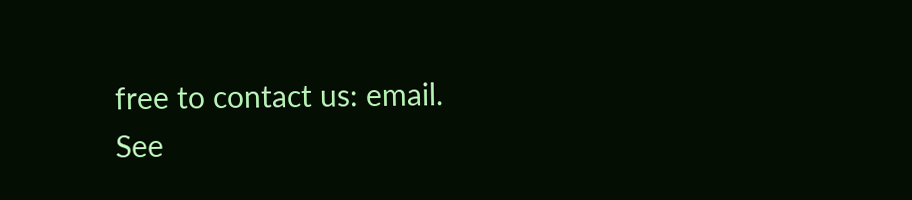free to contact us: email.
See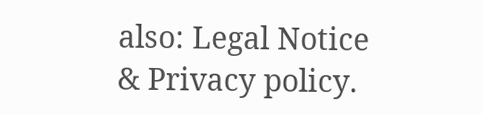also: Legal Notice & Privacy policy.